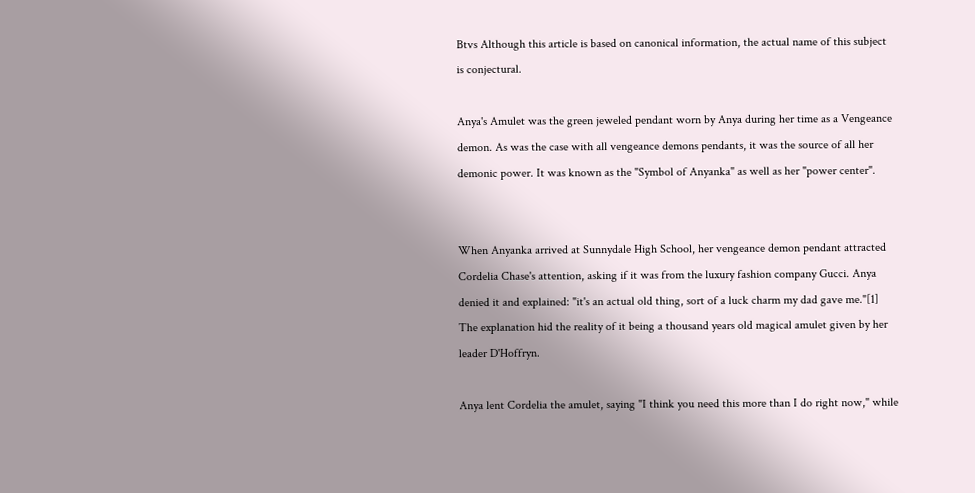Btvs Although this article is based on canonical information, the actual name of this subject is conjectural.

Anya's Amulet was the green jeweled pendant worn by Anya during her time as a Vengeance demon. As was the case with all vengeance demons pendants, it was the source of all her demonic power. It was known as the "Symbol of Anyanka" as well as her "power center".


When Anyanka arrived at Sunnydale High School, her vengeance demon pendant attracted Cordelia Chase's attention, asking if it was from the luxury fashion company Gucci. Anya denied it and explained: "it's an actual old thing, sort of a luck charm my dad gave me."[1] The explanation hid the reality of it being a thousand years old magical amulet given by her leader D'Hoffryn.

Anya lent Cordelia the amulet, saying "I think you need this more than I do right now," while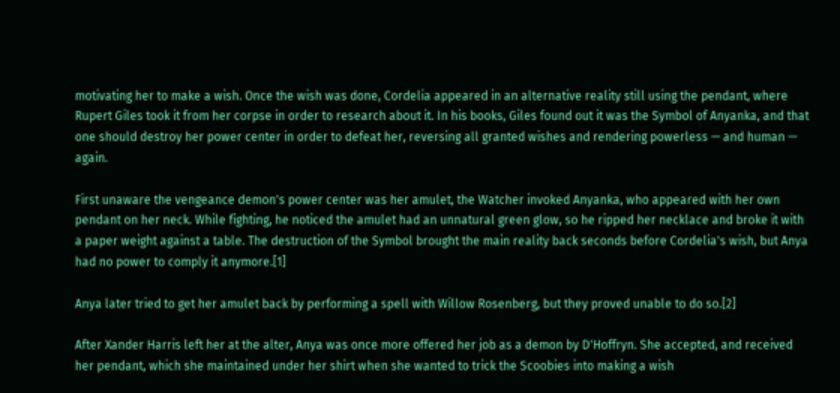motivating her to make a wish. Once the wish was done, Cordelia appeared in an alternative reality still using the pendant, where Rupert Giles took it from her corpse in order to research about it. In his books, Giles found out it was the Symbol of Anyanka, and that one should destroy her power center in order to defeat her, reversing all granted wishes and rendering powerless — and human — again.

First unaware the vengeance demon's power center was her amulet, the Watcher invoked Anyanka, who appeared with her own pendant on her neck. While fighting, he noticed the amulet had an unnatural green glow, so he ripped her necklace and broke it with a paper weight against a table. The destruction of the Symbol brought the main reality back seconds before Cordelia's wish, but Anya had no power to comply it anymore.[1]

Anya later tried to get her amulet back by performing a spell with Willow Rosenberg, but they proved unable to do so.[2]

After Xander Harris left her at the alter, Anya was once more offered her job as a demon by D'Hoffryn. She accepted, and received her pendant, which she maintained under her shirt when she wanted to trick the Scoobies into making a wish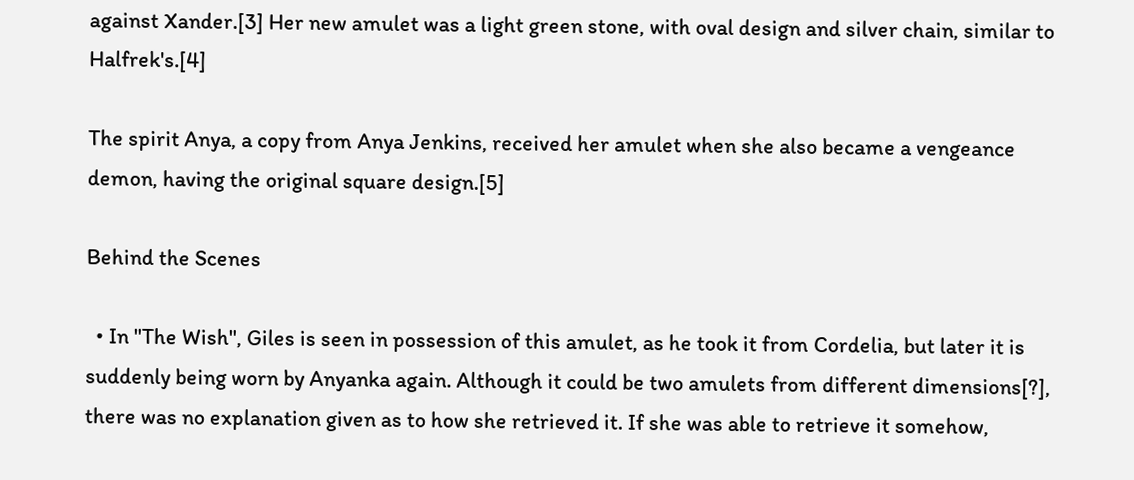against Xander.[3] Her new amulet was a light green stone, with oval design and silver chain, similar to Halfrek's.[4]

The spirit Anya, a copy from Anya Jenkins, received her amulet when she also became a vengeance demon, having the original square design.[5]

Behind the Scenes

  • In "The Wish", Giles is seen in possession of this amulet, as he took it from Cordelia, but later it is suddenly being worn by Anyanka again. Although it could be two amulets from different dimensions[?], there was no explanation given as to how she retrieved it. If she was able to retrieve it somehow,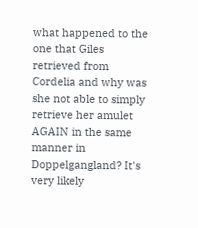what happened to the one that Giles retrieved from Cordelia and why was she not able to simply retrieve her amulet AGAIN in the same manner in Doppelgangland? It's very likely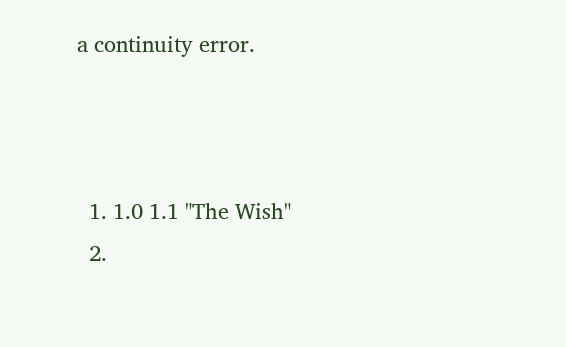a continuity error.



  1. 1.0 1.1 "The Wish"
  2.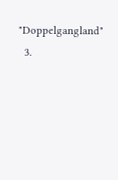"Doppelgangland"
  3.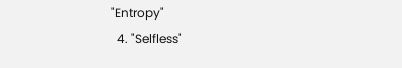"Entropy"
  4. "Selfless"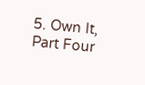5. Own It, Part Four